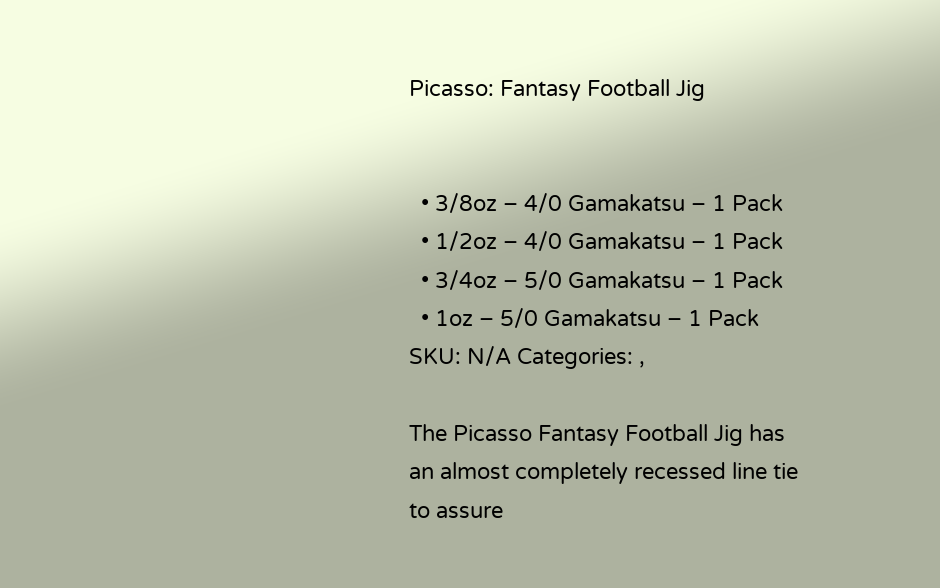Picasso: Fantasy Football Jig


  • 3/8oz – 4/0 Gamakatsu – 1 Pack
  • 1/2oz – 4/0 Gamakatsu – 1 Pack
  • 3/4oz – 5/0 Gamakatsu – 1 Pack
  • 1oz – 5/0 Gamakatsu – 1 Pack
SKU: N/A Categories: ,

The Picasso Fantasy Football Jig has an almost completely recessed line tie to assure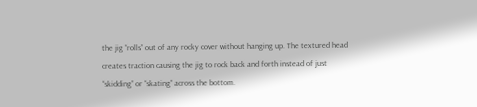the jig “rolls” out of any rocky cover without hanging up. The textured head creates traction causing the jig to rock back and forth instead of just “skidding” or “skating” across the bottom.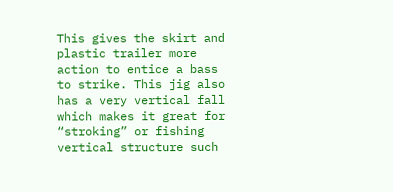This gives the skirt and plastic trailer more action to entice a bass to strike. This jig also has a very vertical fall which makes it great for “stroking” or fishing vertical structure such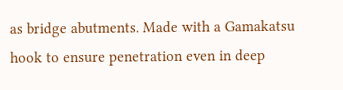as bridge abutments. Made with a Gamakatsu hook to ensure penetration even in deep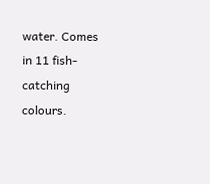water. Comes in 11 fish-catching colours.